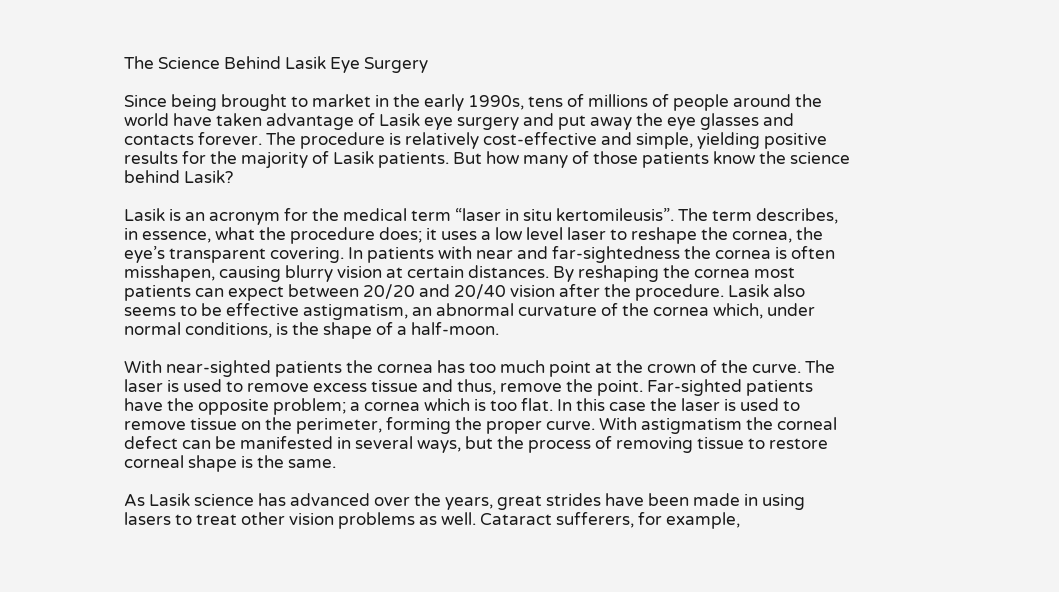The Science Behind Lasik Eye Surgery

Since being brought to market in the early 1990s, tens of millions of people around the world have taken advantage of Lasik eye surgery and put away the eye glasses and contacts forever. The procedure is relatively cost-effective and simple, yielding positive results for the majority of Lasik patients. But how many of those patients know the science behind Lasik?

Lasik is an acronym for the medical term “laser in situ kertomileusis”. The term describes, in essence, what the procedure does; it uses a low level laser to reshape the cornea, the eye’s transparent covering. In patients with near and far-sightedness the cornea is often misshapen, causing blurry vision at certain distances. By reshaping the cornea most patients can expect between 20/20 and 20/40 vision after the procedure. Lasik also seems to be effective astigmatism, an abnormal curvature of the cornea which, under normal conditions, is the shape of a half-moon.

With near-sighted patients the cornea has too much point at the crown of the curve. The laser is used to remove excess tissue and thus, remove the point. Far-sighted patients have the opposite problem; a cornea which is too flat. In this case the laser is used to remove tissue on the perimeter, forming the proper curve. With astigmatism the corneal defect can be manifested in several ways, but the process of removing tissue to restore corneal shape is the same.

As Lasik science has advanced over the years, great strides have been made in using lasers to treat other vision problems as well. Cataract sufferers, for example,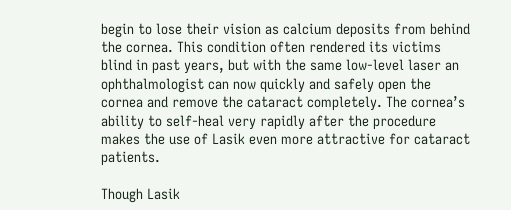begin to lose their vision as calcium deposits from behind the cornea. This condition often rendered its victims blind in past years, but with the same low-level laser an ophthalmologist can now quickly and safely open the cornea and remove the cataract completely. The cornea’s ability to self-heal very rapidly after the procedure makes the use of Lasik even more attractive for cataract patients.

Though Lasik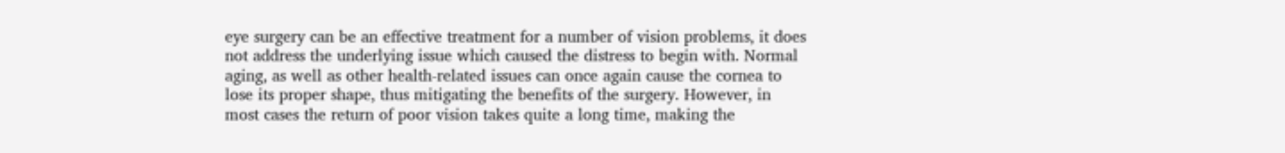eye surgery can be an effective treatment for a number of vision problems, it does not address the underlying issue which caused the distress to begin with. Normal aging, as well as other health-related issues can once again cause the cornea to lose its proper shape, thus mitigating the benefits of the surgery. However, in most cases the return of poor vision takes quite a long time, making the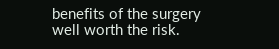benefits of the surgery well worth the risk.